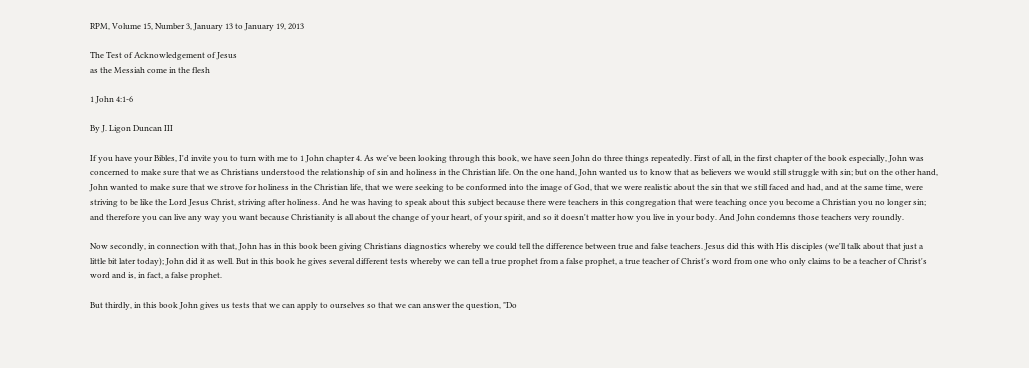RPM, Volume 15, Number 3, January 13 to January 19, 2013

The Test of Acknowledgement of Jesus
as the Messiah come in the flesh

1 John 4:1-6

By J. Ligon Duncan III

If you have your Bibles, I'd invite you to turn with me to 1 John chapter 4. As we've been looking through this book, we have seen John do three things repeatedly. First of all, in the first chapter of the book especially, John was concerned to make sure that we as Christians understood the relationship of sin and holiness in the Christian life. On the one hand, John wanted us to know that as believers we would still struggle with sin; but on the other hand, John wanted to make sure that we strove for holiness in the Christian life, that we were seeking to be conformed into the image of God, that we were realistic about the sin that we still faced and had, and at the same time, were striving to be like the Lord Jesus Christ, striving after holiness. And he was having to speak about this subject because there were teachers in this congregation that were teaching once you become a Christian you no longer sin; and therefore you can live any way you want because Christianity is all about the change of your heart, of your spirit, and so it doesn't matter how you live in your body. And John condemns those teachers very roundly.

Now secondly, in connection with that, John has in this book been giving Christians diagnostics whereby we could tell the difference between true and false teachers. Jesus did this with His disciples (we'll talk about that just a little bit later today); John did it as well. But in this book he gives several different tests whereby we can tell a true prophet from a false prophet, a true teacher of Christ's word from one who only claims to be a teacher of Christ's word and is, in fact, a false prophet.

But thirdly, in this book John gives us tests that we can apply to ourselves so that we can answer the question, "Do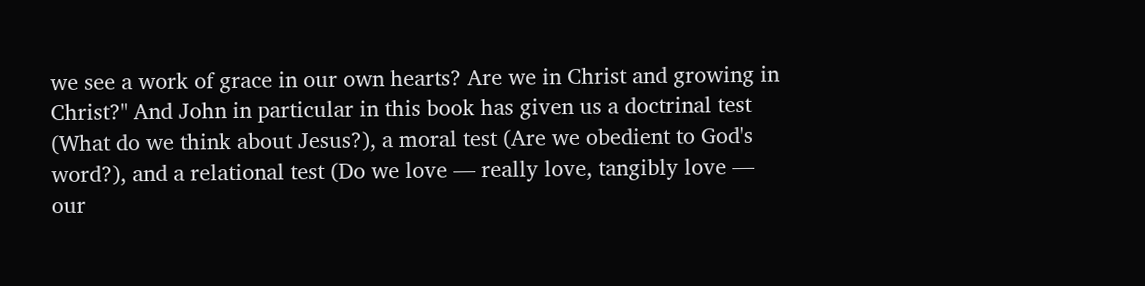we see a work of grace in our own hearts? Are we in Christ and growing in Christ?" And John in particular in this book has given us a doctrinal test (What do we think about Jesus?), a moral test (Are we obedient to God's word?), and a relational test (Do we love — really love, tangibly love — our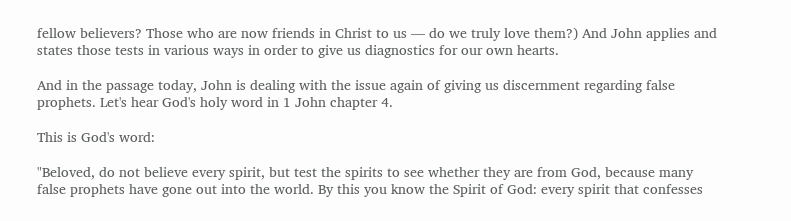fellow believers? Those who are now friends in Christ to us — do we truly love them?) And John applies and states those tests in various ways in order to give us diagnostics for our own hearts.

And in the passage today, John is dealing with the issue again of giving us discernment regarding false prophets. Let's hear God's holy word in 1 John chapter 4.

This is God's word:

"Beloved, do not believe every spirit, but test the spirits to see whether they are from God, because many false prophets have gone out into the world. By this you know the Spirit of God: every spirit that confesses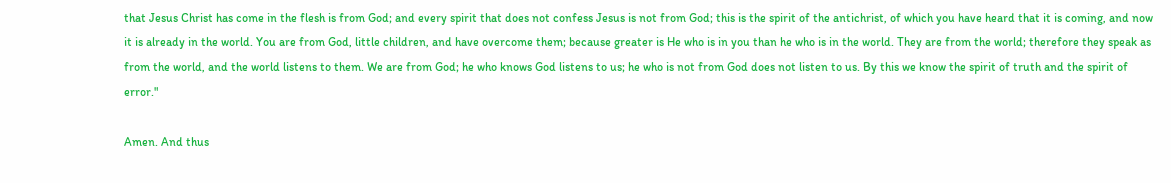that Jesus Christ has come in the flesh is from God; and every spirit that does not confess Jesus is not from God; this is the spirit of the antichrist, of which you have heard that it is coming, and now it is already in the world. You are from God, little children, and have overcome them; because greater is He who is in you than he who is in the world. They are from the world; therefore they speak as from the world, and the world listens to them. We are from God; he who knows God listens to us; he who is not from God does not listen to us. By this we know the spirit of truth and the spirit of error."

Amen. And thus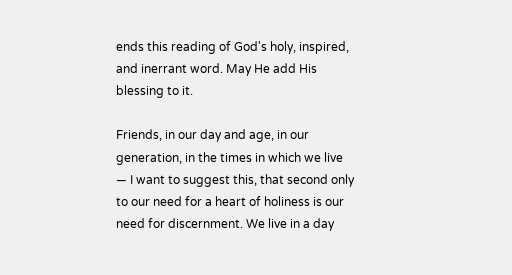ends this reading of God's holy, inspired, and inerrant word. May He add His blessing to it.

Friends, in our day and age, in our generation, in the times in which we live — I want to suggest this, that second only to our need for a heart of holiness is our need for discernment. We live in a day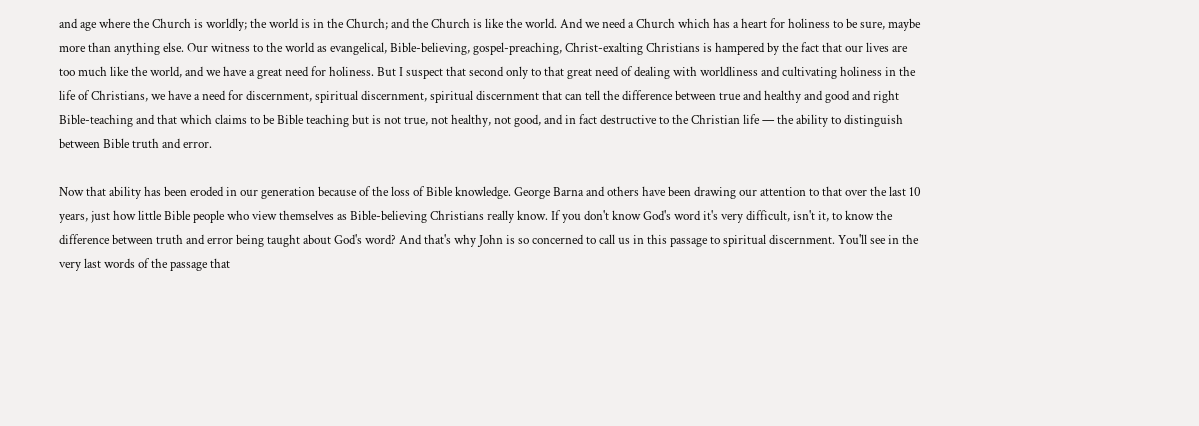and age where the Church is worldly; the world is in the Church; and the Church is like the world. And we need a Church which has a heart for holiness to be sure, maybe more than anything else. Our witness to the world as evangelical, Bible-believing, gospel-preaching, Christ-exalting Christians is hampered by the fact that our lives are too much like the world, and we have a great need for holiness. But I suspect that second only to that great need of dealing with worldliness and cultivating holiness in the life of Christians, we have a need for discernment, spiritual discernment, spiritual discernment that can tell the difference between true and healthy and good and right Bible-teaching and that which claims to be Bible teaching but is not true, not healthy, not good, and in fact destructive to the Christian life — the ability to distinguish between Bible truth and error.

Now that ability has been eroded in our generation because of the loss of Bible knowledge. George Barna and others have been drawing our attention to that over the last 10 years, just how little Bible people who view themselves as Bible-believing Christians really know. If you don't know God's word it's very difficult, isn't it, to know the difference between truth and error being taught about God's word? And that's why John is so concerned to call us in this passage to spiritual discernment. You'll see in the very last words of the passage that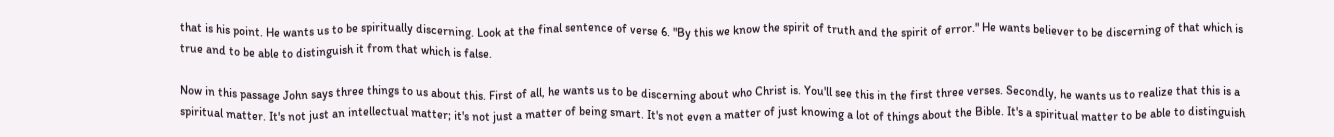that is his point. He wants us to be spiritually discerning. Look at the final sentence of verse 6. "By this we know the spirit of truth and the spirit of error." He wants believer to be discerning of that which is true and to be able to distinguish it from that which is false.

Now in this passage John says three things to us about this. First of all, he wants us to be discerning about who Christ is. You'll see this in the first three verses. Secondly, he wants us to realize that this is a spiritual matter. It's not just an intellectual matter; it's not just a matter of being smart. It's not even a matter of just knowing a lot of things about the Bible. It's a spiritual matter to be able to distinguish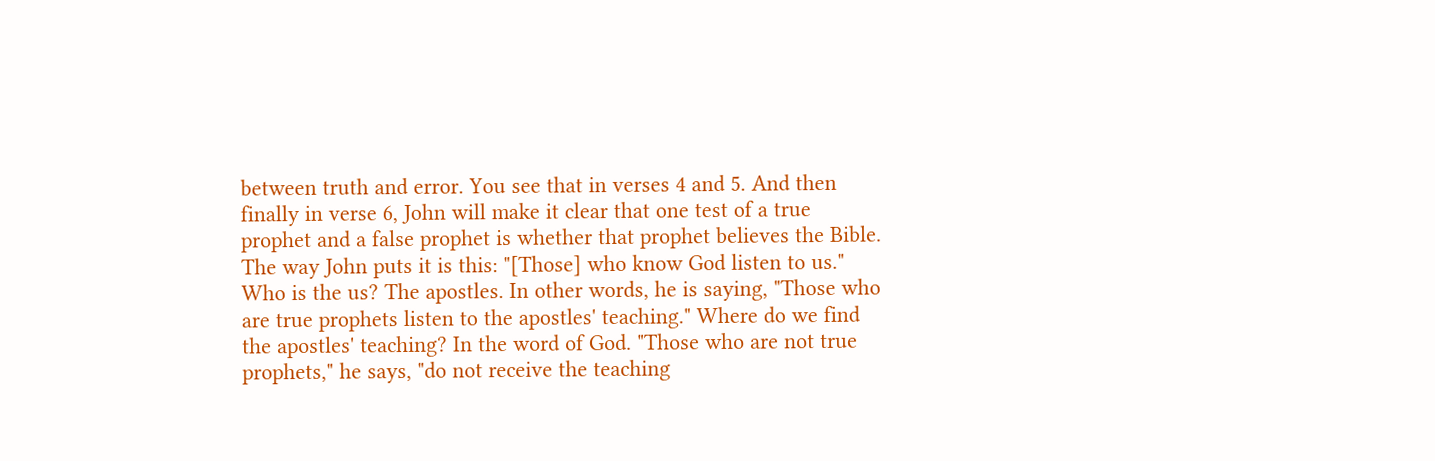between truth and error. You see that in verses 4 and 5. And then finally in verse 6, John will make it clear that one test of a true prophet and a false prophet is whether that prophet believes the Bible. The way John puts it is this: "[Those] who know God listen to us." Who is the us? The apostles. In other words, he is saying, "Those who are true prophets listen to the apostles' teaching." Where do we find the apostles' teaching? In the word of God. "Those who are not true prophets," he says, "do not receive the teaching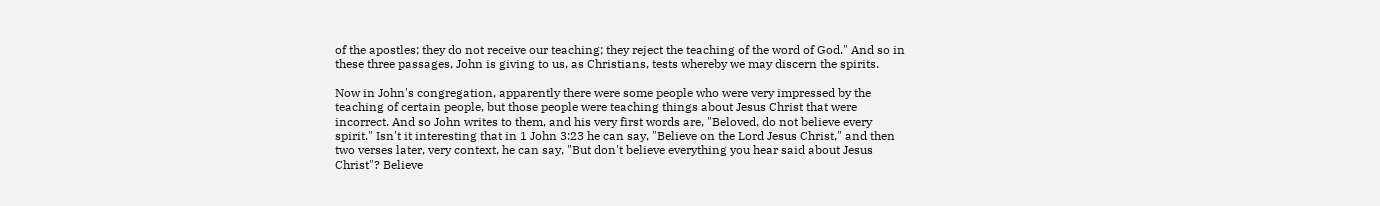of the apostles; they do not receive our teaching; they reject the teaching of the word of God." And so in these three passages, John is giving to us, as Christians, tests whereby we may discern the spirits.

Now in John's congregation, apparently there were some people who were very impressed by the teaching of certain people, but those people were teaching things about Jesus Christ that were incorrect. And so John writes to them, and his very first words are, "Beloved, do not believe every spirit." Isn't it interesting that in 1 John 3:23 he can say, "Believe on the Lord Jesus Christ," and then two verses later, very context, he can say, "But don't believe everything you hear said about Jesus Christ"? Believe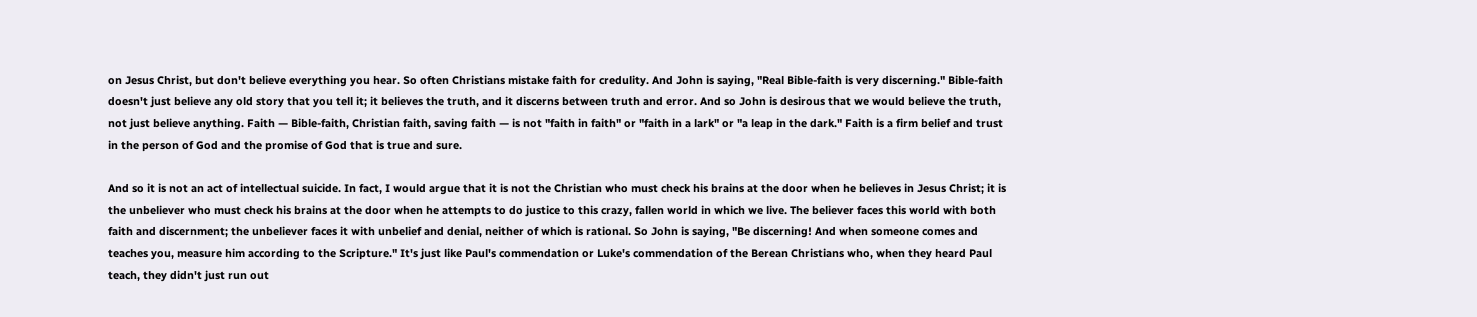on Jesus Christ, but don't believe everything you hear. So often Christians mistake faith for credulity. And John is saying, "Real Bible-faith is very discerning." Bible-faith doesn't just believe any old story that you tell it; it believes the truth, and it discerns between truth and error. And so John is desirous that we would believe the truth, not just believe anything. Faith — Bible-faith, Christian faith, saving faith — is not "faith in faith" or "faith in a lark" or "a leap in the dark." Faith is a firm belief and trust in the person of God and the promise of God that is true and sure.

And so it is not an act of intellectual suicide. In fact, I would argue that it is not the Christian who must check his brains at the door when he believes in Jesus Christ; it is the unbeliever who must check his brains at the door when he attempts to do justice to this crazy, fallen world in which we live. The believer faces this world with both faith and discernment; the unbeliever faces it with unbelief and denial, neither of which is rational. So John is saying, "Be discerning! And when someone comes and teaches you, measure him according to the Scripture." It's just like Paul's commendation or Luke's commendation of the Berean Christians who, when they heard Paul teach, they didn't just run out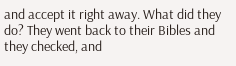and accept it right away. What did they do? They went back to their Bibles and they checked, and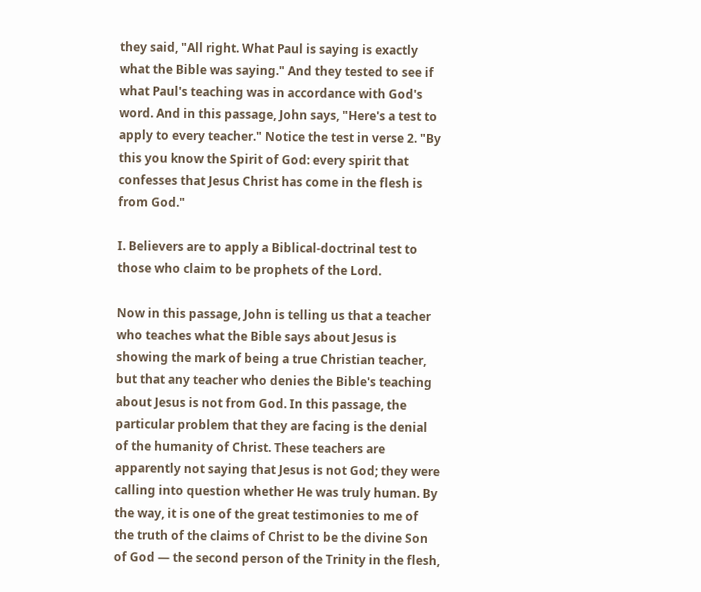they said, "All right. What Paul is saying is exactly what the Bible was saying." And they tested to see if what Paul's teaching was in accordance with God's word. And in this passage, John says, "Here's a test to apply to every teacher." Notice the test in verse 2. "By this you know the Spirit of God: every spirit that confesses that Jesus Christ has come in the flesh is from God."

I. Believers are to apply a Biblical-doctrinal test to those who claim to be prophets of the Lord.

Now in this passage, John is telling us that a teacher who teaches what the Bible says about Jesus is showing the mark of being a true Christian teacher, but that any teacher who denies the Bible's teaching about Jesus is not from God. In this passage, the particular problem that they are facing is the denial of the humanity of Christ. These teachers are apparently not saying that Jesus is not God; they were calling into question whether He was truly human. By the way, it is one of the great testimonies to me of the truth of the claims of Christ to be the divine Son of God — the second person of the Trinity in the flesh,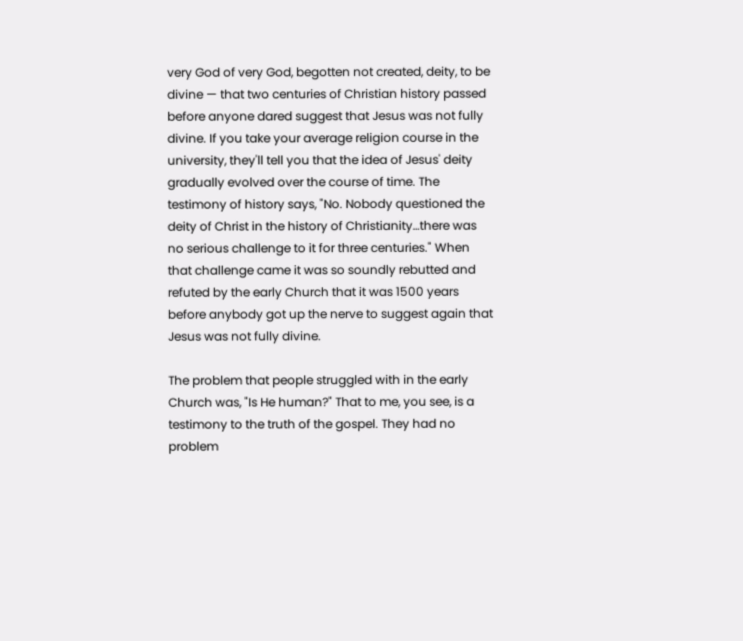very God of very God, begotten not created, deity, to be divine — that two centuries of Christian history passed before anyone dared suggest that Jesus was not fully divine. If you take your average religion course in the university, they'll tell you that the idea of Jesus' deity gradually evolved over the course of time. The testimony of history says, "No. Nobody questioned the deity of Christ in the history of Christianity…there was no serious challenge to it for three centuries." When that challenge came it was so soundly rebutted and refuted by the early Church that it was 1500 years before anybody got up the nerve to suggest again that Jesus was not fully divine.

The problem that people struggled with in the early Church was, "Is He human?" That to me, you see, is a testimony to the truth of the gospel. They had no problem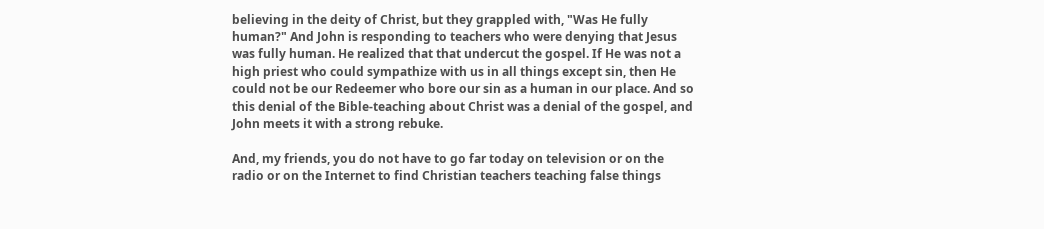believing in the deity of Christ, but they grappled with, "Was He fully human?" And John is responding to teachers who were denying that Jesus was fully human. He realized that that undercut the gospel. If He was not a high priest who could sympathize with us in all things except sin, then He could not be our Redeemer who bore our sin as a human in our place. And so this denial of the Bible-teaching about Christ was a denial of the gospel, and John meets it with a strong rebuke.

And, my friends, you do not have to go far today on television or on the radio or on the Internet to find Christian teachers teaching false things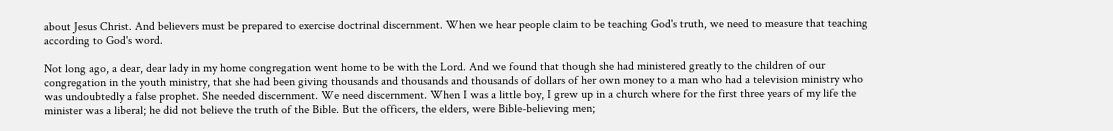about Jesus Christ. And believers must be prepared to exercise doctrinal discernment. When we hear people claim to be teaching God's truth, we need to measure that teaching according to God's word.

Not long ago, a dear, dear lady in my home congregation went home to be with the Lord. And we found that though she had ministered greatly to the children of our congregation in the youth ministry, that she had been giving thousands and thousands and thousands of dollars of her own money to a man who had a television ministry who was undoubtedly a false prophet. She needed discernment. We need discernment. When I was a little boy, I grew up in a church where for the first three years of my life the minister was a liberal; he did not believe the truth of the Bible. But the officers, the elders, were Bible-believing men;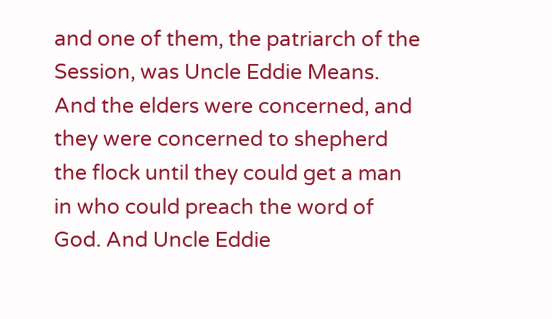and one of them, the patriarch of the Session, was Uncle Eddie Means. And the elders were concerned, and they were concerned to shepherd the flock until they could get a man in who could preach the word of God. And Uncle Eddie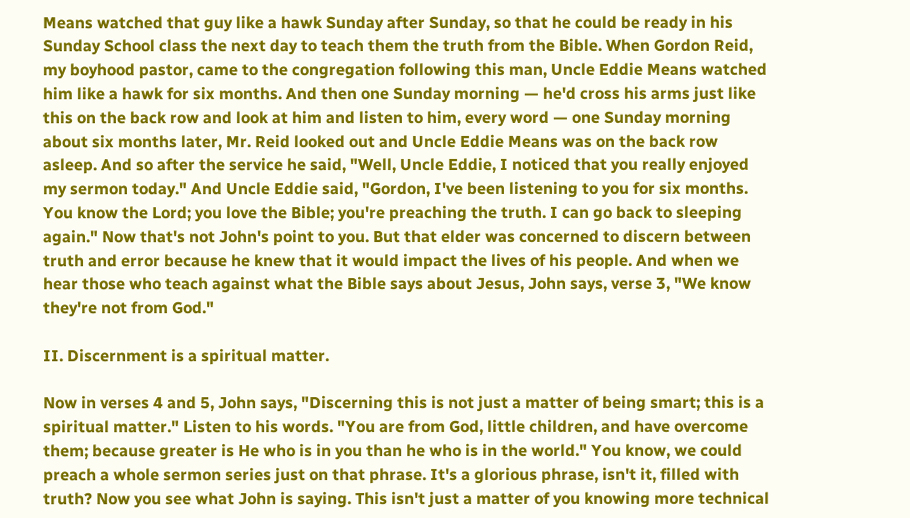Means watched that guy like a hawk Sunday after Sunday, so that he could be ready in his Sunday School class the next day to teach them the truth from the Bible. When Gordon Reid, my boyhood pastor, came to the congregation following this man, Uncle Eddie Means watched him like a hawk for six months. And then one Sunday morning — he'd cross his arms just like this on the back row and look at him and listen to him, every word — one Sunday morning about six months later, Mr. Reid looked out and Uncle Eddie Means was on the back row asleep. And so after the service he said, "Well, Uncle Eddie, I noticed that you really enjoyed my sermon today." And Uncle Eddie said, "Gordon, I've been listening to you for six months. You know the Lord; you love the Bible; you're preaching the truth. I can go back to sleeping again." Now that's not John's point to you. But that elder was concerned to discern between truth and error because he knew that it would impact the lives of his people. And when we hear those who teach against what the Bible says about Jesus, John says, verse 3, "We know they're not from God."

II. Discernment is a spiritual matter.

Now in verses 4 and 5, John says, "Discerning this is not just a matter of being smart; this is a spiritual matter." Listen to his words. "You are from God, little children, and have overcome them; because greater is He who is in you than he who is in the world." You know, we could preach a whole sermon series just on that phrase. It's a glorious phrase, isn't it, filled with truth? Now you see what John is saying. This isn't just a matter of you knowing more technical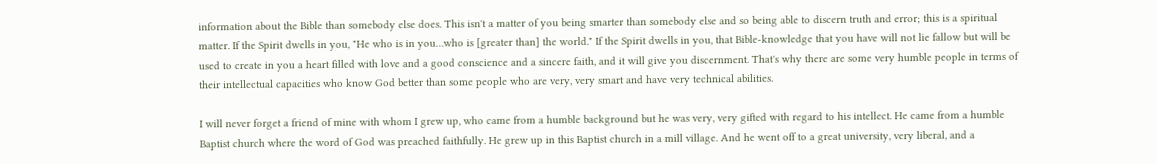information about the Bible than somebody else does. This isn't a matter of you being smarter than somebody else and so being able to discern truth and error; this is a spiritual matter. If the Spirit dwells in you, "He who is in you…who is [greater than] the world." If the Spirit dwells in you, that Bible-knowledge that you have will not lie fallow but will be used to create in you a heart filled with love and a good conscience and a sincere faith, and it will give you discernment. That's why there are some very humble people in terms of their intellectual capacities who know God better than some people who are very, very smart and have very technical abilities.

I will never forget a friend of mine with whom I grew up, who came from a humble background but he was very, very gifted with regard to his intellect. He came from a humble Baptist church where the word of God was preached faithfully. He grew up in this Baptist church in a mill village. And he went off to a great university, very liberal, and a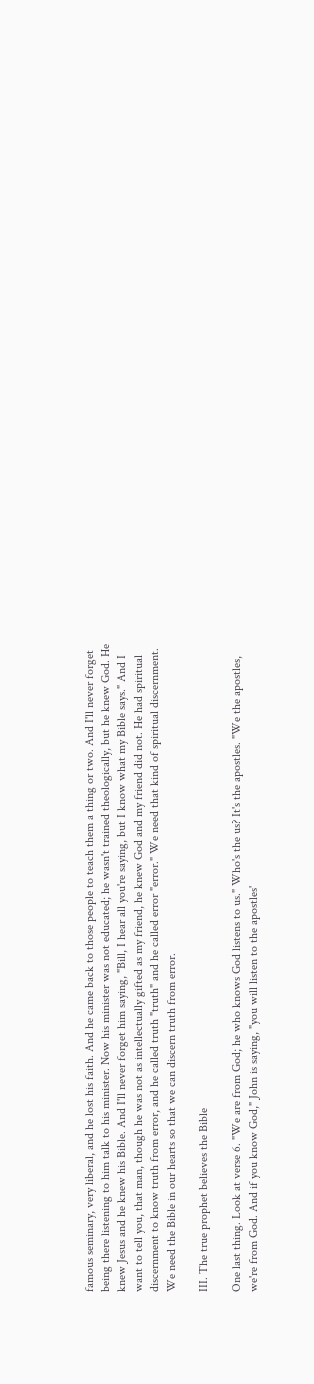famous seminary, very liberal, and he lost his faith. And he came back to those people to teach them a thing or two. And I'll never forget being there listening to him talk to his minister. Now his minister was not educated; he wasn't trained theologically, but he knew God. He knew Jesus and he knew his Bible. And I'll never forget him saying, "Bill, I hear all you're saying, but I know what my Bible says." And I want to tell you, that man, though he was not as intellectually gifted as my friend, he knew God and my friend did not. He had spiritual discernment to know truth from error, and he called truth "truth" and he called error "error." We need that kind of spiritual discernment. We need the Bible in our hearts so that we can discern truth from error.

III. The true prophet believes the Bible

One last thing. Look at verse 6. "We are from God; he who knows God listens to us." Who's the us? It's the apostles. "We the apostles, we're from God. And if you know God," John is saying, "you will listen to the apostles'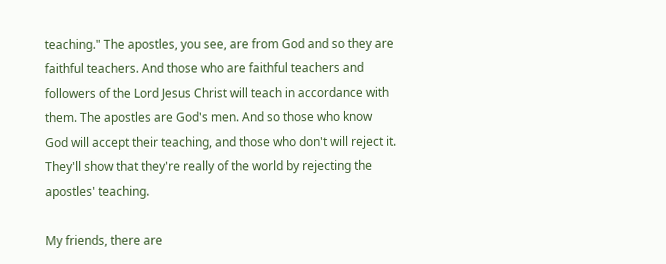teaching." The apostles, you see, are from God and so they are faithful teachers. And those who are faithful teachers and followers of the Lord Jesus Christ will teach in accordance with them. The apostles are God's men. And so those who know God will accept their teaching, and those who don't will reject it. They'll show that they're really of the world by rejecting the apostles' teaching.

My friends, there are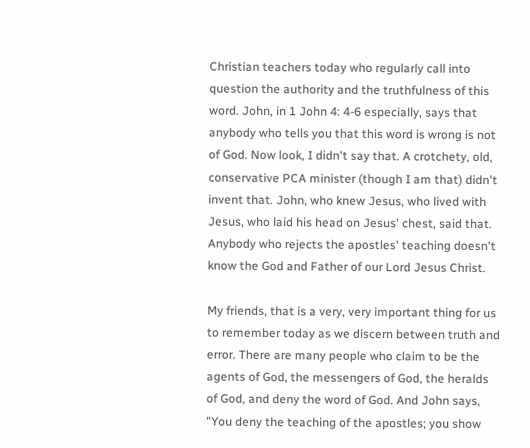Christian teachers today who regularly call into question the authority and the truthfulness of this word. John, in 1 John 4: 4-6 especially, says that anybody who tells you that this word is wrong is not of God. Now look, I didn't say that. A crotchety, old, conservative PCA minister (though I am that) didn't invent that. John, who knew Jesus, who lived with Jesus, who laid his head on Jesus' chest, said that. Anybody who rejects the apostles' teaching doesn't know the God and Father of our Lord Jesus Christ.

My friends, that is a very, very important thing for us to remember today as we discern between truth and error. There are many people who claim to be the agents of God, the messengers of God, the heralds of God, and deny the word of God. And John says, "You deny the teaching of the apostles; you show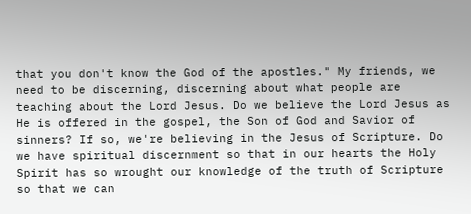that you don't know the God of the apostles." My friends, we need to be discerning, discerning about what people are teaching about the Lord Jesus. Do we believe the Lord Jesus as He is offered in the gospel, the Son of God and Savior of sinners? If so, we're believing in the Jesus of Scripture. Do we have spiritual discernment so that in our hearts the Holy Spirit has so wrought our knowledge of the truth of Scripture so that we can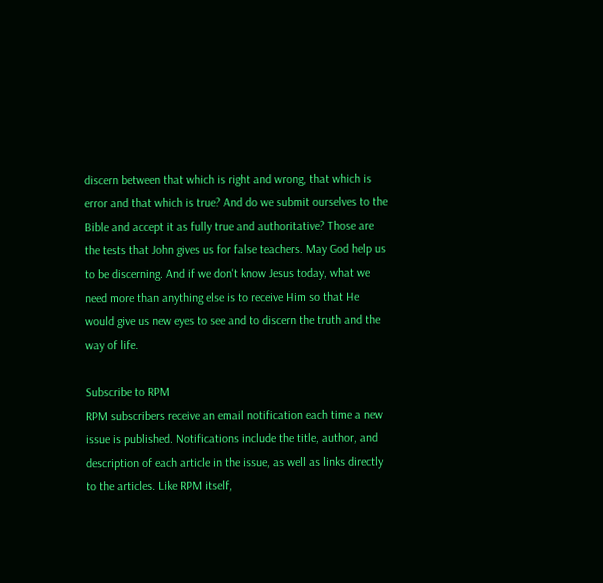discern between that which is right and wrong, that which is error and that which is true? And do we submit ourselves to the Bible and accept it as fully true and authoritative? Those are the tests that John gives us for false teachers. May God help us to be discerning. And if we don't know Jesus today, what we need more than anything else is to receive Him so that He would give us new eyes to see and to discern the truth and the way of life.

Subscribe to RPM
RPM subscribers receive an email notification each time a new issue is published. Notifications include the title, author, and description of each article in the issue, as well as links directly to the articles. Like RPM itself,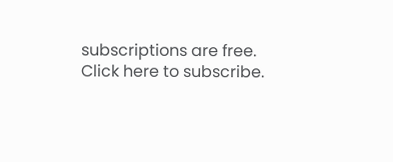subscriptions are free. Click here to subscribe.